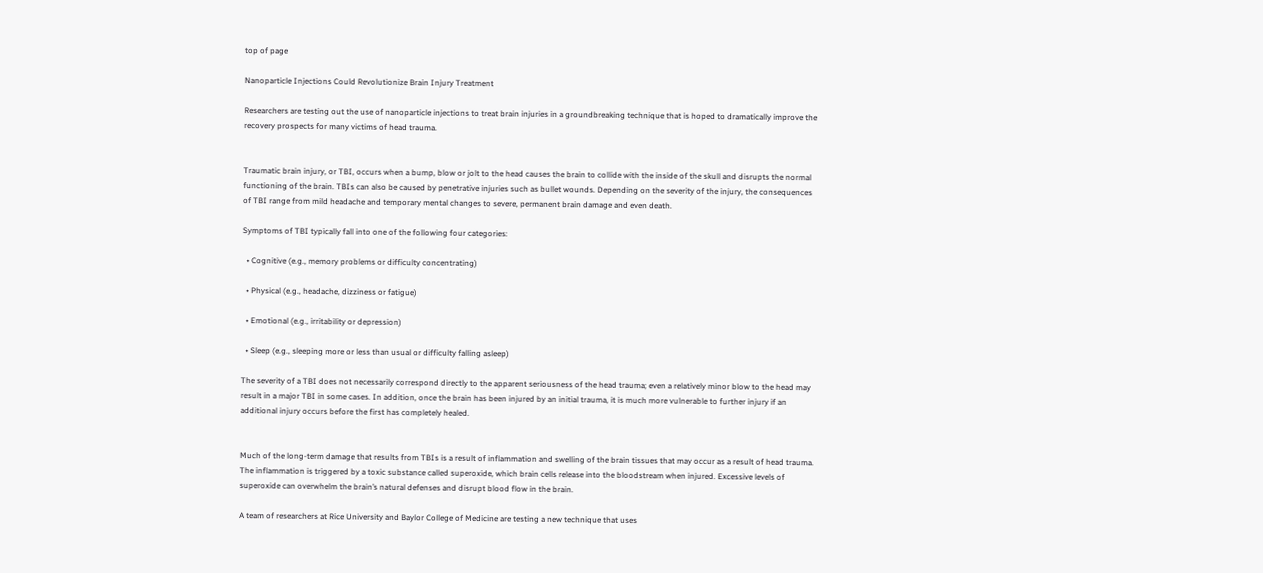top of page

Nanoparticle Injections Could Revolutionize Brain Injury Treatment

Researchers are testing out the use of nanoparticle injections to treat brain injuries in a groundbreaking technique that is hoped to dramatically improve the recovery prospects for many victims of head trauma.


Traumatic brain injury, or TBI, occurs when a bump, blow or jolt to the head causes the brain to collide with the inside of the skull and disrupts the normal functioning of the brain. TBIs can also be caused by penetrative injuries such as bullet wounds. Depending on the severity of the injury, the consequences of TBI range from mild headache and temporary mental changes to severe, permanent brain damage and even death.

Symptoms of TBI typically fall into one of the following four categories:

  • Cognitive (e.g., memory problems or difficulty concentrating)

  • Physical (e.g., headache, dizziness or fatigue)

  • Emotional (e.g., irritability or depression)

  • Sleep (e.g., sleeping more or less than usual or difficulty falling asleep)

The severity of a TBI does not necessarily correspond directly to the apparent seriousness of the head trauma; even a relatively minor blow to the head may result in a major TBI in some cases. In addition, once the brain has been injured by an initial trauma, it is much more vulnerable to further injury if an additional injury occurs before the first has completely healed.


Much of the long-term damage that results from TBIs is a result of inflammation and swelling of the brain tissues that may occur as a result of head trauma. The inflammation is triggered by a toxic substance called superoxide, which brain cells release into the bloodstream when injured. Excessive levels of superoxide can overwhelm the brain’s natural defenses and disrupt blood flow in the brain.

A team of researchers at Rice University and Baylor College of Medicine are testing a new technique that uses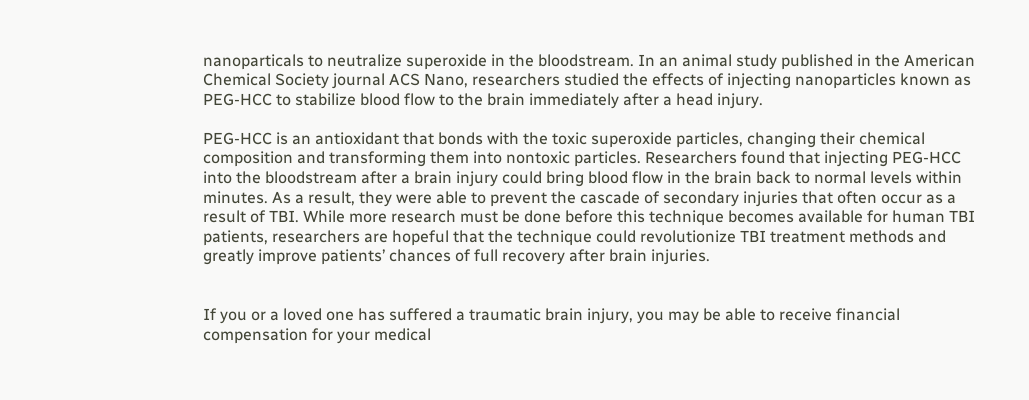nanoparticals to neutralize superoxide in the bloodstream. In an animal study published in the American Chemical Society journal ACS Nano, researchers studied the effects of injecting nanoparticles known as PEG-HCC to stabilize blood flow to the brain immediately after a head injury.

PEG-HCC is an antioxidant that bonds with the toxic superoxide particles, changing their chemical composition and transforming them into nontoxic particles. Researchers found that injecting PEG-HCC into the bloodstream after a brain injury could bring blood flow in the brain back to normal levels within minutes. As a result, they were able to prevent the cascade of secondary injuries that often occur as a result of TBI. While more research must be done before this technique becomes available for human TBI patients, researchers are hopeful that the technique could revolutionize TBI treatment methods and greatly improve patients’ chances of full recovery after brain injuries.


If you or a loved one has suffered a traumatic brain injury, you may be able to receive financial compensation for your medical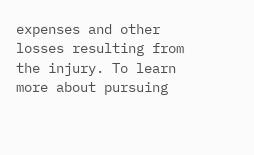expenses and other losses resulting from the injury. To learn more about pursuing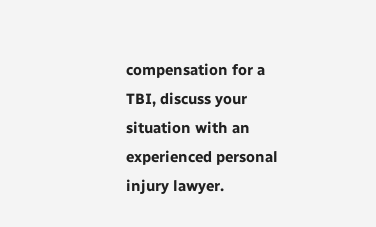compensation for a TBI, discuss your situation with an experienced personal injury lawyer.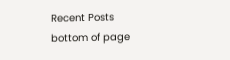Recent Posts
bottom of page